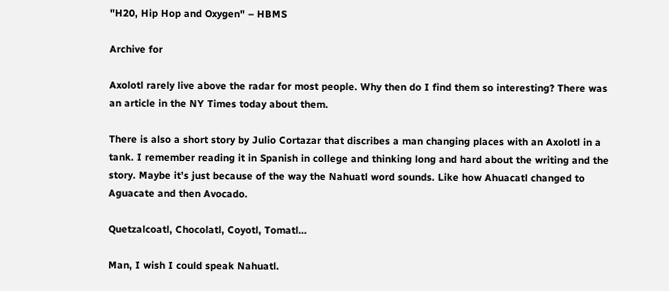"H20, Hip Hop and Oxygen" – HBMS

Archive for

Axolotl rarely live above the radar for most people. Why then do I find them so interesting? There was an article in the NY Times today about them.

There is also a short story by Julio Cortazar that discribes a man changing places with an Axolotl in a tank. I remember reading it in Spanish in college and thinking long and hard about the writing and the story. Maybe it’s just because of the way the Nahuatl word sounds. Like how Ahuacatl changed to Aguacate and then Avocado.

Quetzalcoatl, Chocolatl, Coyotl, Tomatl…

Man, I wish I could speak Nahuatl.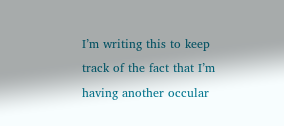I’m writing this to keep track of the fact that I’m having another occular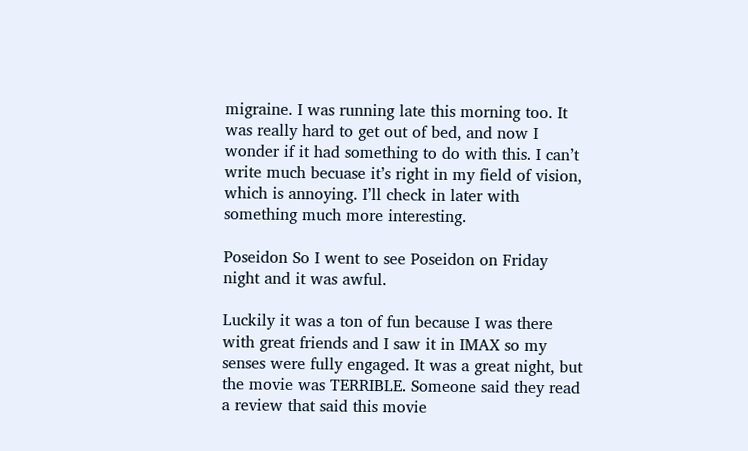migraine. I was running late this morning too. It was really hard to get out of bed, and now I wonder if it had something to do with this. I can’t write much becuase it’s right in my field of vision, which is annoying. I’ll check in later with something much more interesting.

Poseidon So I went to see Poseidon on Friday night and it was awful.

Luckily it was a ton of fun because I was there with great friends and I saw it in IMAX so my senses were fully engaged. It was a great night, but the movie was TERRIBLE. Someone said they read a review that said this movie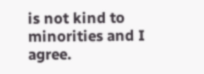is not kind to minorities and I agree.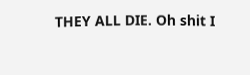THEY ALL DIE. Oh shit I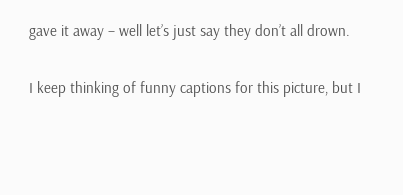gave it away – well let’s just say they don’t all drown.

I keep thinking of funny captions for this picture, but I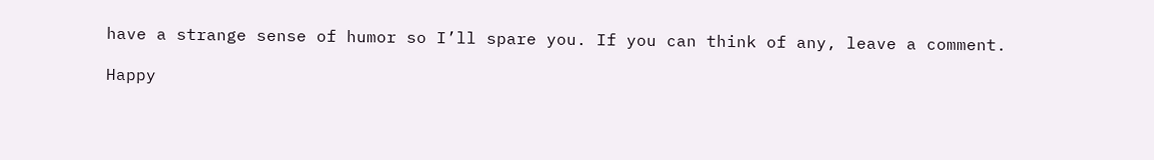have a strange sense of humor so I’ll spare you. If you can think of any, leave a comment.

Happy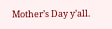Mother’s Day y’all.